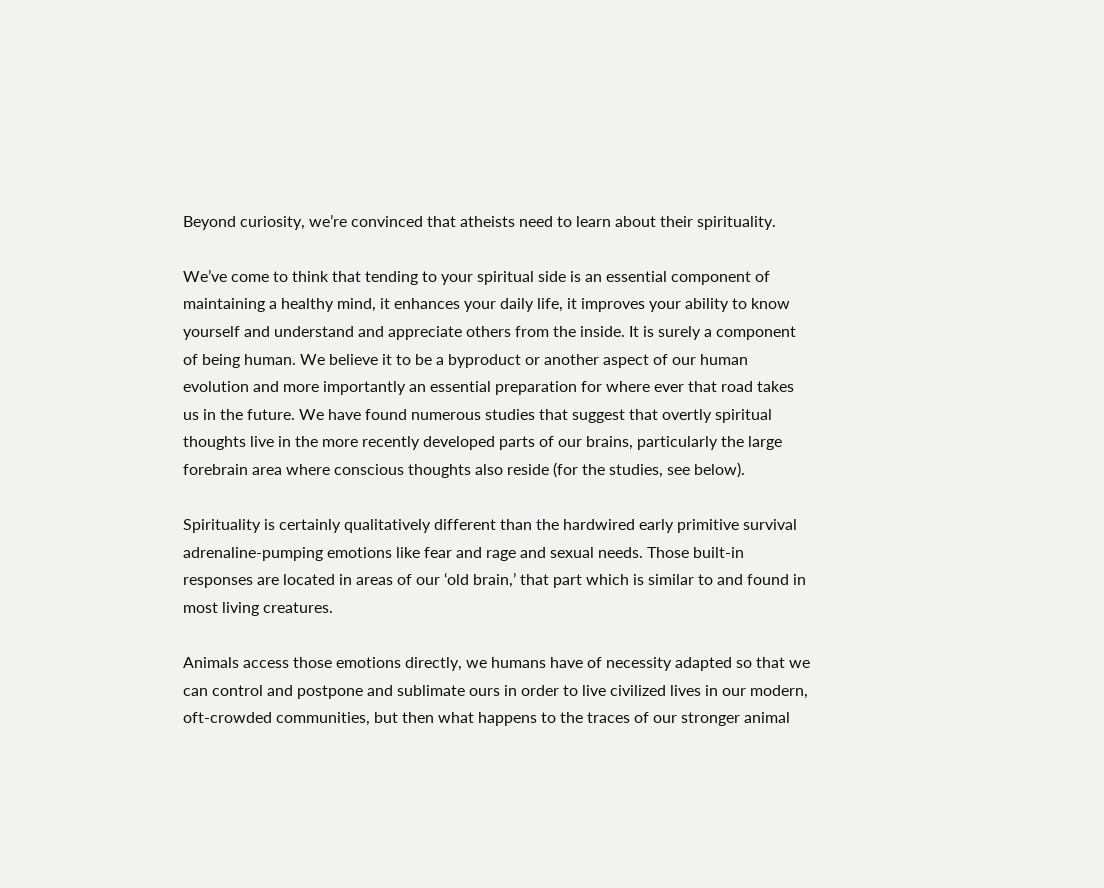Beyond curiosity, we’re convinced that atheists need to learn about their spirituality.

We’ve come to think that tending to your spiritual side is an essential component of maintaining a healthy mind, it enhances your daily life, it improves your ability to know yourself and understand and appreciate others from the inside. It is surely a component of being human. We believe it to be a byproduct or another aspect of our human evolution and more importantly an essential preparation for where ever that road takes us in the future. We have found numerous studies that suggest that overtly spiritual thoughts live in the more recently developed parts of our brains, particularly the large forebrain area where conscious thoughts also reside (for the studies, see below).

Spirituality is certainly qualitatively different than the hardwired early primitive survival adrenaline-pumping emotions like fear and rage and sexual needs. Those built-in responses are located in areas of our ‘old brain,’ that part which is similar to and found in most living creatures.

Animals access those emotions directly, we humans have of necessity adapted so that we can control and postpone and sublimate ours in order to live civilized lives in our modern, oft-crowded communities, but then what happens to the traces of our stronger animal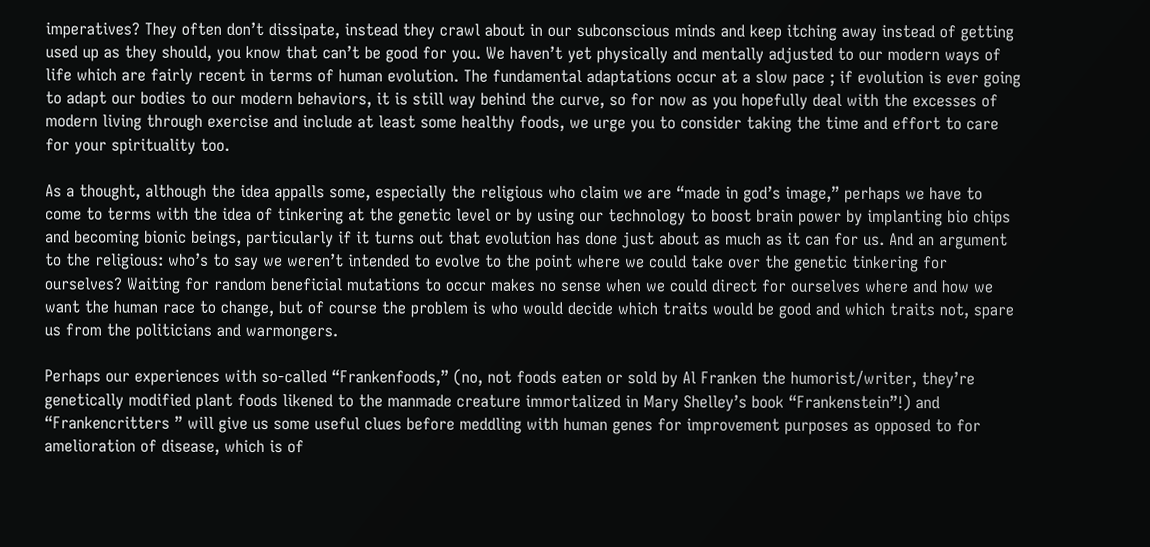imperatives? They often don’t dissipate, instead they crawl about in our subconscious minds and keep itching away instead of getting used up as they should, you know that can’t be good for you. We haven’t yet physically and mentally adjusted to our modern ways of life which are fairly recent in terms of human evolution. The fundamental adaptations occur at a slow pace ; if evolution is ever going to adapt our bodies to our modern behaviors, it is still way behind the curve, so for now as you hopefully deal with the excesses of modern living through exercise and include at least some healthy foods, we urge you to consider taking the time and effort to care for your spirituality too.

As a thought, although the idea appalls some, especially the religious who claim we are “made in god’s image,” perhaps we have to come to terms with the idea of tinkering at the genetic level or by using our technology to boost brain power by implanting bio chips and becoming bionic beings, particularly if it turns out that evolution has done just about as much as it can for us. And an argument to the religious: who’s to say we weren’t intended to evolve to the point where we could take over the genetic tinkering for ourselves? Waiting for random beneficial mutations to occur makes no sense when we could direct for ourselves where and how we want the human race to change, but of course the problem is who would decide which traits would be good and which traits not, spare us from the politicians and warmongers.

Perhaps our experiences with so-called “Frankenfoods,” (no, not foods eaten or sold by Al Franken the humorist/writer, they’re genetically modified plant foods likened to the manmade creature immortalized in Mary Shelley’s book “Frankenstein”!) and “Frankencritters ” will give us some useful clues before meddling with human genes for improvement purposes as opposed to for amelioration of disease, which is of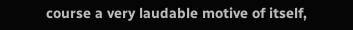course a very laudable motive of itself,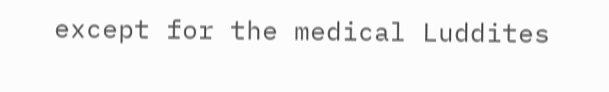except for the medical Luddites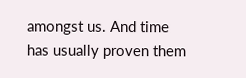amongst us. And time has usually proven them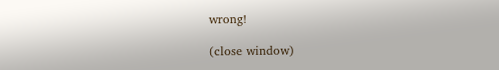wrong!

(close window)